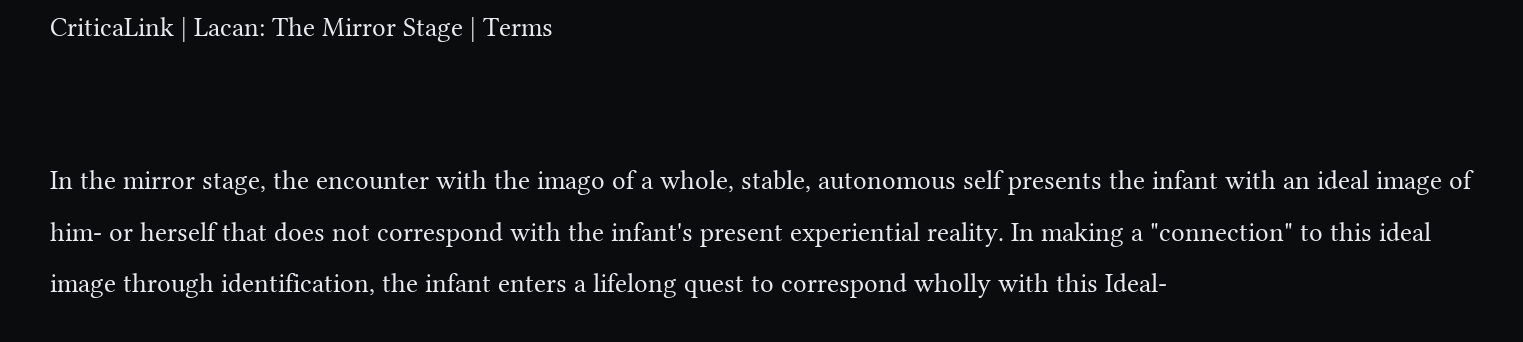CriticaLink | Lacan: The Mirror Stage | Terms


In the mirror stage, the encounter with the imago of a whole, stable, autonomous self presents the infant with an ideal image of him- or herself that does not correspond with the infant's present experiential reality. In making a "connection" to this ideal image through identification, the infant enters a lifelong quest to correspond wholly with this Ideal-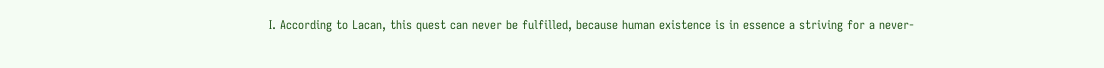I. According to Lacan, this quest can never be fulfilled, because human existence is in essence a striving for a never-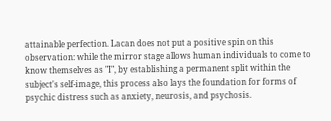attainable perfection. Lacan does not put a positive spin on this observation: while the mirror stage allows human individuals to come to know themselves as "I", by establishing a permanent split within the subject's self-image, this process also lays the foundation for forms of psychic distress such as anxiety, neurosis, and psychosis.